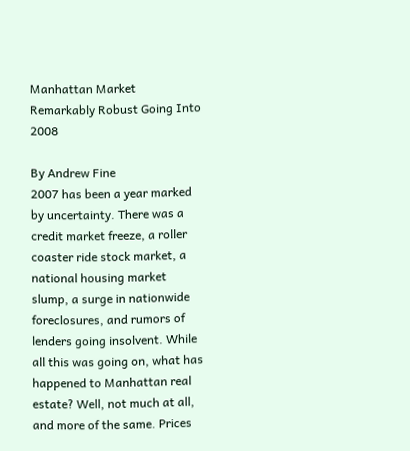Manhattan Market Remarkably Robust Going Into 2008

By Andrew Fine
2007 has been a year marked by uncertainty. There was a credit market freeze, a roller coaster ride stock market, a national housing market slump, a surge in nationwide foreclosures, and rumors of lenders going insolvent. While all this was going on, what has happened to Manhattan real estate? Well, not much at all, and more of the same. Prices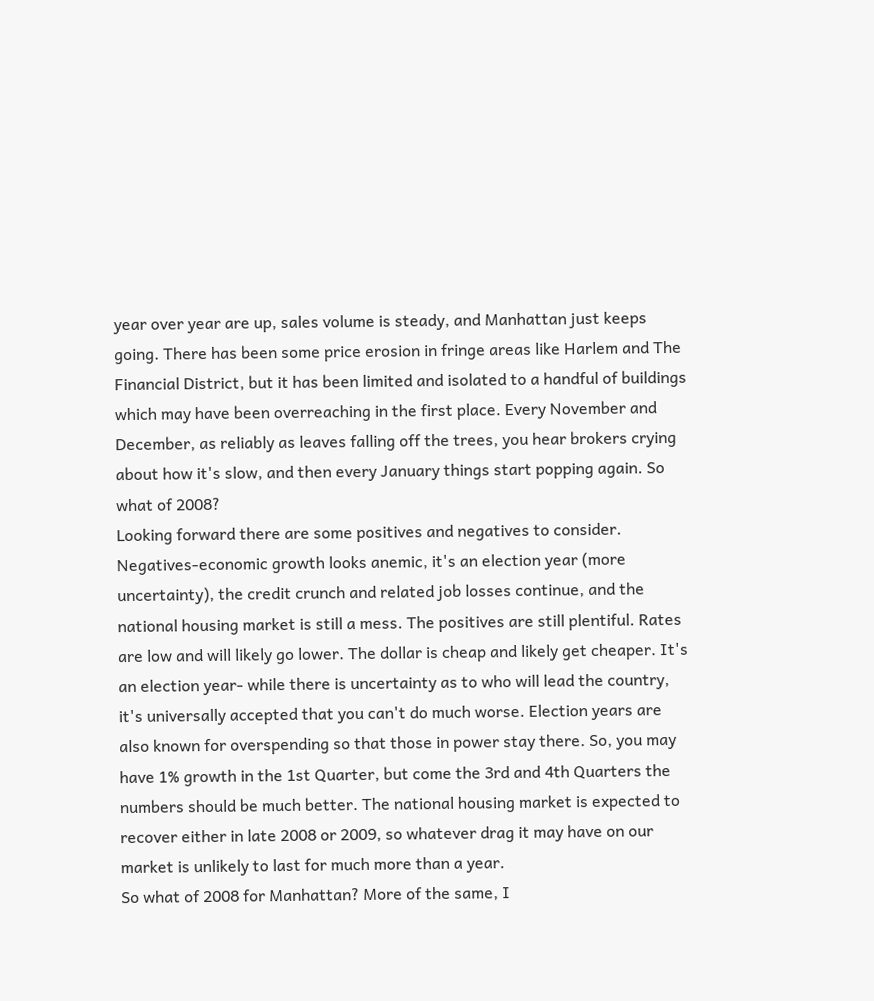year over year are up, sales volume is steady, and Manhattan just keeps going. There has been some price erosion in fringe areas like Harlem and The Financial District, but it has been limited and isolated to a handful of buildings which may have been overreaching in the first place. Every November and December, as reliably as leaves falling off the trees, you hear brokers crying about how it's slow, and then every January things start popping again. So what of 2008?
Looking forward there are some positives and negatives to consider. Negatives-economic growth looks anemic, it's an election year (more uncertainty), the credit crunch and related job losses continue, and the national housing market is still a mess. The positives are still plentiful. Rates are low and will likely go lower. The dollar is cheap and likely get cheaper. It's an election year- while there is uncertainty as to who will lead the country, it's universally accepted that you can't do much worse. Election years are also known for overspending so that those in power stay there. So, you may have 1% growth in the 1st Quarter, but come the 3rd and 4th Quarters the numbers should be much better. The national housing market is expected to recover either in late 2008 or 2009, so whatever drag it may have on our market is unlikely to last for much more than a year.
So what of 2008 for Manhattan? More of the same, I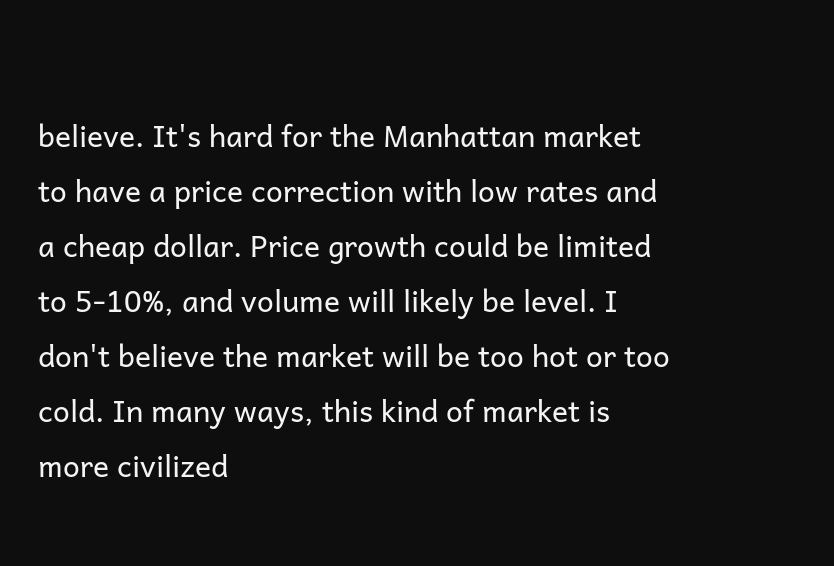believe. It's hard for the Manhattan market to have a price correction with low rates and a cheap dollar. Price growth could be limited to 5-10%, and volume will likely be level. I don't believe the market will be too hot or too cold. In many ways, this kind of market is more civilized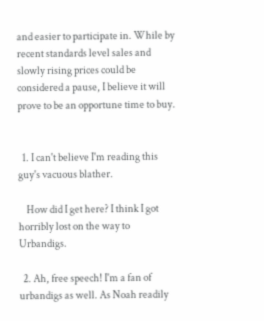and easier to participate in. While by recent standards level sales and slowly rising prices could be considered a pause, I believe it will prove to be an opportune time to buy.


  1. I can't believe I'm reading this guy's vacuous blather.

    How did I get here? I think I got horribly lost on the way to Urbandigs.

  2. Ah, free speech! I'm a fan of urbandigs as well. As Noah readily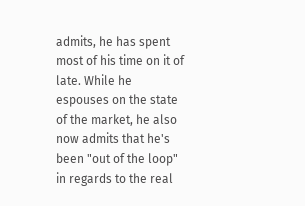admits, he has spent most of his time on it of late. While he espouses on the state of the market, he also now admits that he's been "out of the loop" in regards to the real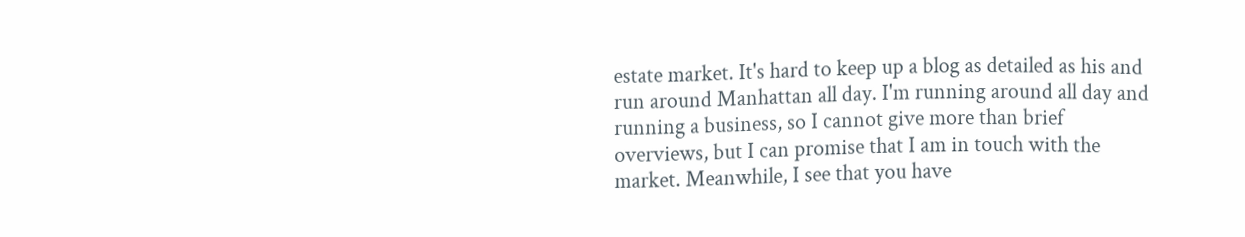estate market. It's hard to keep up a blog as detailed as his and run around Manhattan all day. I'm running around all day and running a business, so I cannot give more than brief overviews, but I can promise that I am in touch with the market. Meanwhile, I see that you have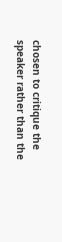chosen to critique the speaker rather than the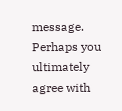message. Perhaps you ultimately agree with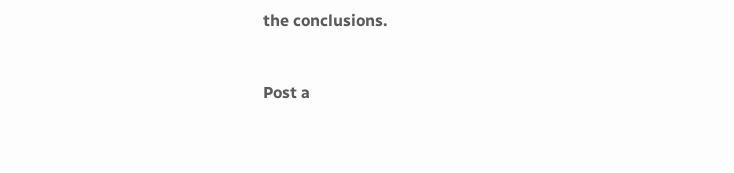the conclusions.


Post a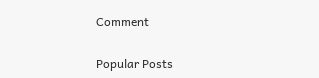Comment

Popular Posts